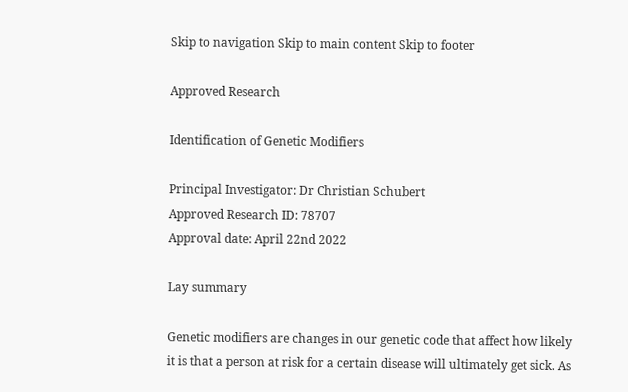Skip to navigation Skip to main content Skip to footer

Approved Research

Identification of Genetic Modifiers

Principal Investigator: Dr Christian Schubert
Approved Research ID: 78707
Approval date: April 22nd 2022

Lay summary

Genetic modifiers are changes in our genetic code that affect how likely it is that a person at risk for a certain disease will ultimately get sick. As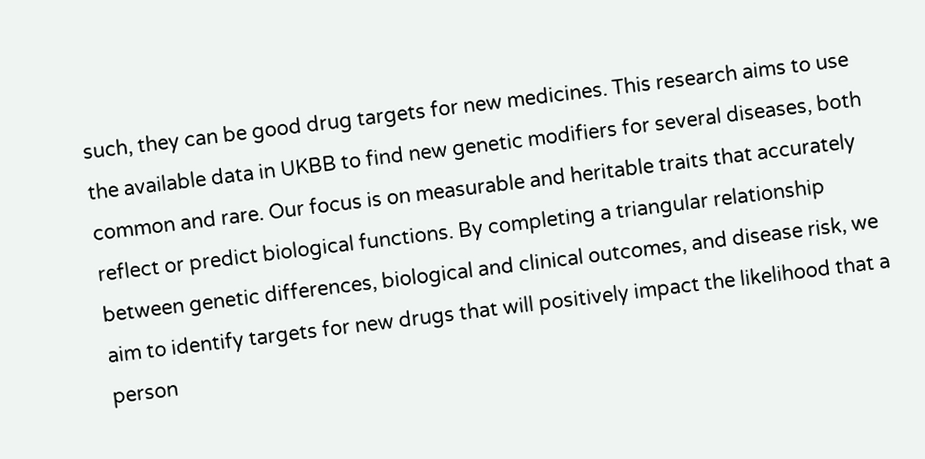such, they can be good drug targets for new medicines. This research aims to use the available data in UKBB to find new genetic modifiers for several diseases, both common and rare. Our focus is on measurable and heritable traits that accurately reflect or predict biological functions. By completing a triangular relationship between genetic differences, biological and clinical outcomes, and disease risk, we aim to identify targets for new drugs that will positively impact the likelihood that a person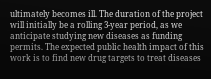ultimately becomes ill. The duration of the project will initially be a rolling 3-year period, as we anticipate studying new diseases as funding permits. The expected public health impact of this work is to find new drug targets to treat diseases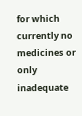for which currently no medicines or only inadequate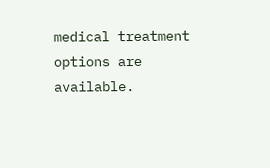medical treatment options are available.